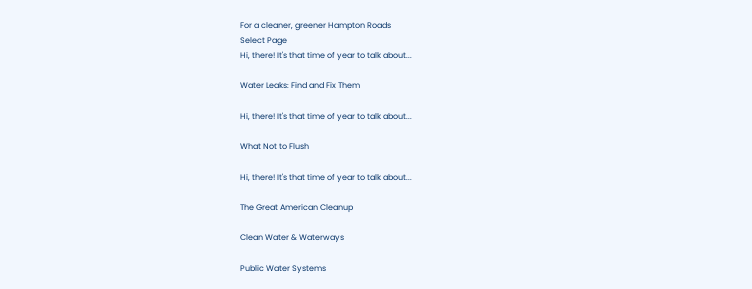For a cleaner, greener Hampton Roads
Select Page
Hi, there! It's that time of year to talk about...

Water Leaks: Find and Fix Them

Hi, there! It's that time of year to talk about...

What Not to Flush

Hi, there! It's that time of year to talk about...

The Great American Cleanup

Clean Water & Waterways

Public Water Systems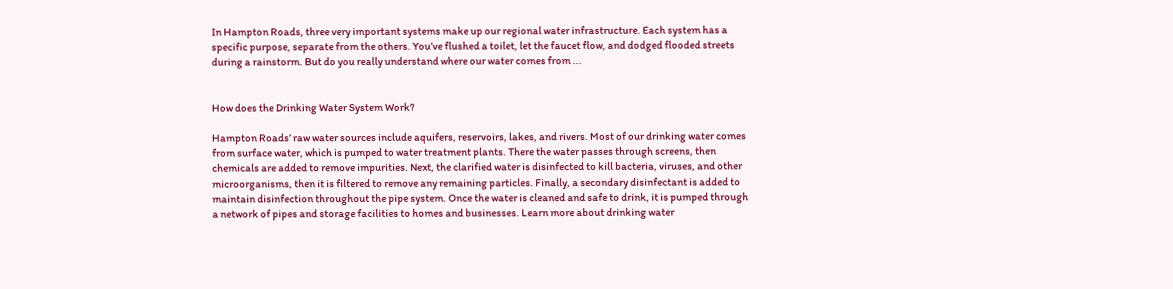In Hampton Roads, three very important systems make up our regional water infrastructure. Each system has a specific purpose, separate from the others. You’ve flushed a toilet, let the faucet flow, and dodged flooded streets during a rainstorm. But do you really understand where our water comes from ...


How does the Drinking Water System Work?

Hampton Roads’ raw water sources include aquifers, reservoirs, lakes, and rivers. Most of our drinking water comes from surface water, which is pumped to water treatment plants. There the water passes through screens, then chemicals are added to remove impurities. Next, the clarified water is disinfected to kill bacteria, viruses, and other microorganisms, then it is filtered to remove any remaining particles. Finally, a secondary disinfectant is added to maintain disinfection throughout the pipe system. Once the water is cleaned and safe to drink, it is pumped through a network of pipes and storage facilities to homes and businesses. Learn more about drinking water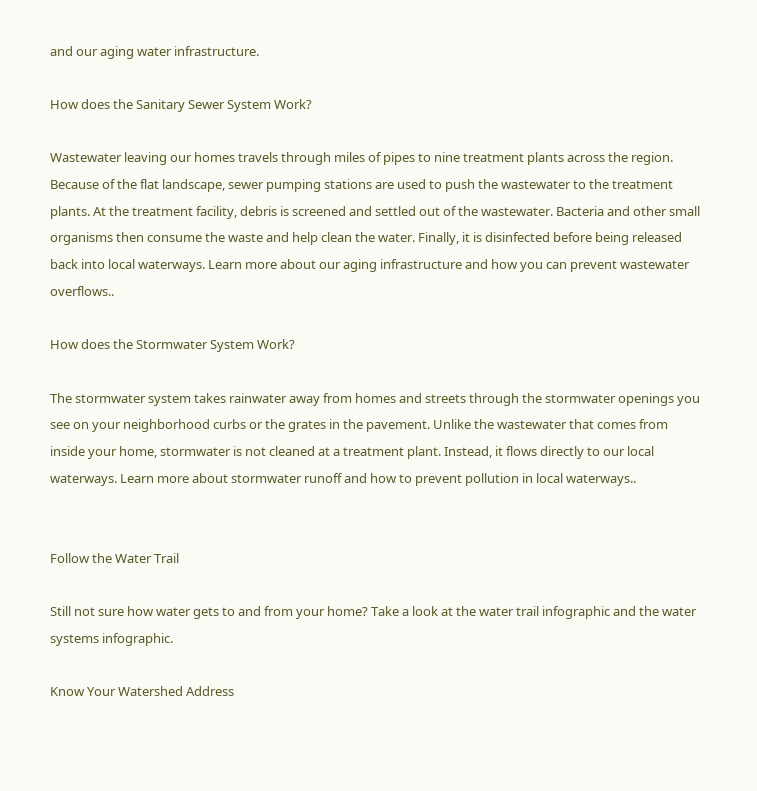and our aging water infrastructure.

How does the Sanitary Sewer System Work?

Wastewater leaving our homes travels through miles of pipes to nine treatment plants across the region. Because of the flat landscape, sewer pumping stations are used to push the wastewater to the treatment plants. At the treatment facility, debris is screened and settled out of the wastewater. Bacteria and other small organisms then consume the waste and help clean the water. Finally, it is disinfected before being released back into local waterways. Learn more about our aging infrastructure and how you can prevent wastewater overflows..

How does the Stormwater System Work?

The stormwater system takes rainwater away from homes and streets through the stormwater openings you see on your neighborhood curbs or the grates in the pavement. Unlike the wastewater that comes from inside your home, stormwater is not cleaned at a treatment plant. Instead, it flows directly to our local waterways. Learn more about stormwater runoff and how to prevent pollution in local waterways..


Follow the Water Trail

Still not sure how water gets to and from your home? Take a look at the water trail infographic and the water systems infographic.

Know Your Watershed Address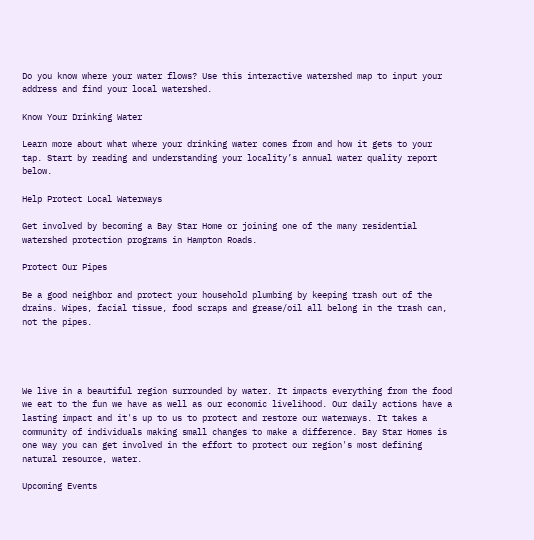Do you know where your water flows? Use this interactive watershed map to input your address and find your local watershed.

Know Your Drinking Water

Learn more about what where your drinking water comes from and how it gets to your tap. Start by reading and understanding your locality’s annual water quality report below.

Help Protect Local Waterways

Get involved by becoming a Bay Star Home or joining one of the many residential watershed protection programs in Hampton Roads.

Protect Our Pipes

Be a good neighbor and protect your household plumbing by keeping trash out of the drains. Wipes, facial tissue, food scraps and grease/oil all belong in the trash can, not the pipes.




We live in a beautiful region surrounded by water. It impacts everything from the food we eat to the fun we have as well as our economic livelihood. Our daily actions have a lasting impact and it's up to us to protect and restore our waterways. It takes a community of individuals making small changes to make a difference. Bay Star Homes is one way you can get involved in the effort to protect our region's most defining natural resource, water.

Upcoming Events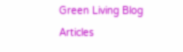Green Living Blog Articles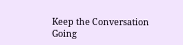Keep the Conversation Going